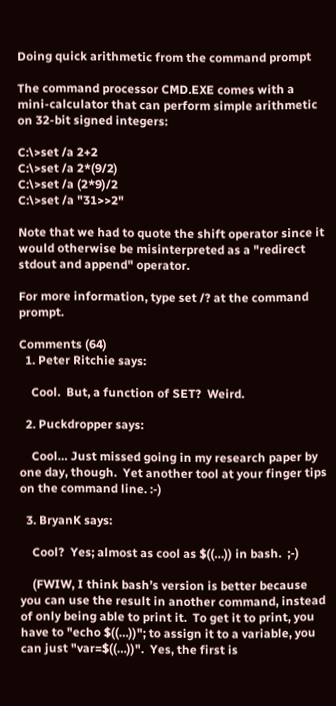Doing quick arithmetic from the command prompt

The command processor CMD.EXE comes with a mini-calculator that can perform simple arithmetic on 32-bit signed integers:

C:\>set /a 2+2
C:\>set /a 2*(9/2)
C:\>set /a (2*9)/2
C:\>set /a "31>>2"

Note that we had to quote the shift operator since it would otherwise be misinterpreted as a "redirect stdout and append" operator.

For more information, type set /? at the command prompt.

Comments (64)
  1. Peter Ritchie says:

    Cool.  But, a function of SET?  Weird.

  2. Puckdropper says:

    Cool… Just missed going in my research paper by one day, though.  Yet another tool at your finger tips on the command line. :-)

  3. BryanK says:

    Cool?  Yes; almost as cool as $((…)) in bash.  ;-)

    (FWIW, I think bash’s version is better because you can use the result in another command, instead of only being able to print it.  To get it to print, you have to "echo $((…))"; to assign it to a variable, you can just "var=$((…))".  Yes, the first is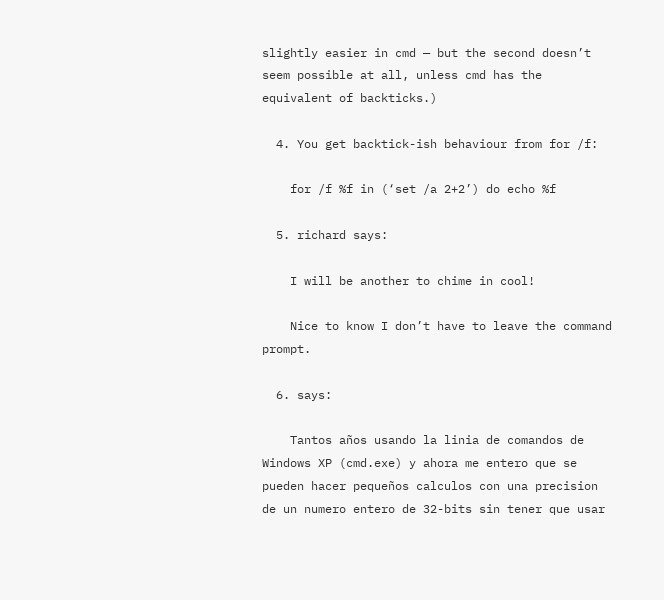slightly easier in cmd — but the second doesn’t seem possible at all, unless cmd has the equivalent of backticks.)

  4. You get backtick-ish behaviour from for /f:

    for /f %f in (‘set /a 2+2’) do echo %f

  5. richard says:

    I will be another to chime in cool!

    Nice to know I don’t have to leave the command prompt.

  6. says:

    Tantos años usando la linia de comandos de Windows XP (cmd.exe) y ahora me entero que se pueden hacer pequeños calculos con una precision de un numero entero de 32-bits sin tener que usar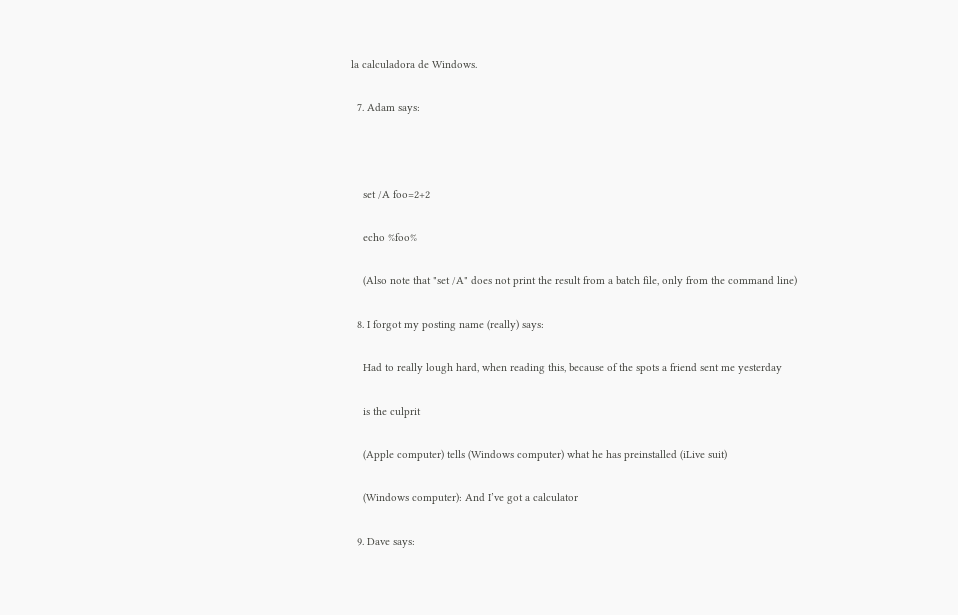la calculadora de Windows.

  7. Adam says:



    set /A foo=2+2

    echo %foo%

    (Also note that "set /A" does not print the result from a batch file, only from the command line)

  8. I forgot my posting name (really) says:

    Had to really lough hard, when reading this, because of the spots a friend sent me yesterday

    is the culprit

    (Apple computer) tells (Windows computer) what he has preinstalled (iLive suit)

    (Windows computer): And I’ve got a calculator

  9. Dave says: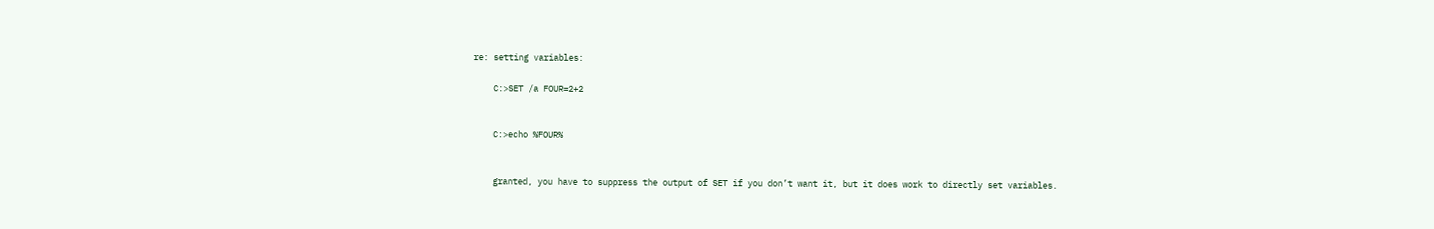re: setting variables:

    C:>SET /a FOUR=2+2


    C:>echo %FOUR%


    granted, you have to suppress the output of SET if you don’t want it, but it does work to directly set variables.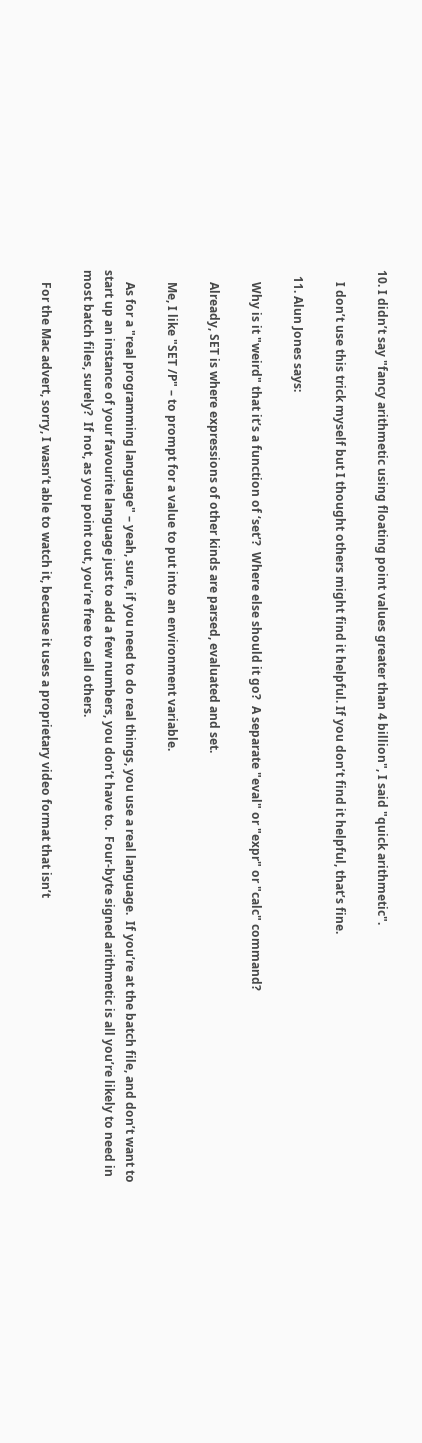10. I didn’t say "fancy arithmetic using floating point values greater than 4 billion", I said "quick arithmetic".

    I don’t use this trick myself but I thought others might find it helpful. If you don’t find it helpful, that’s fine.

  11. Alun Jones says:

    Why is it "weird" that it’s a function of ‘set’?  Where else should it go?  A separate "eval" or "expr" or "calc" command?

    Already, SET is where expressions of other kinds are parsed, evaluated and set.

    Me, I like "SET /P" – to prompt for a value to put into an environment variable.

    As for a "real programming language" – yeah, sure, if you need to do real things, you use a real language.  If you’re at the batch file, and don’t want to start up an instance of your favourite language just to add a few numbers, you don’t have to.  Four-byte signed arithmetic is all you’re likely to need in most batch files, surely?  If not, as you point out, you’re free to call others.

    For the Mac advert, sorry, I wasn’t able to watch it, because it uses a proprietary video format that isn’t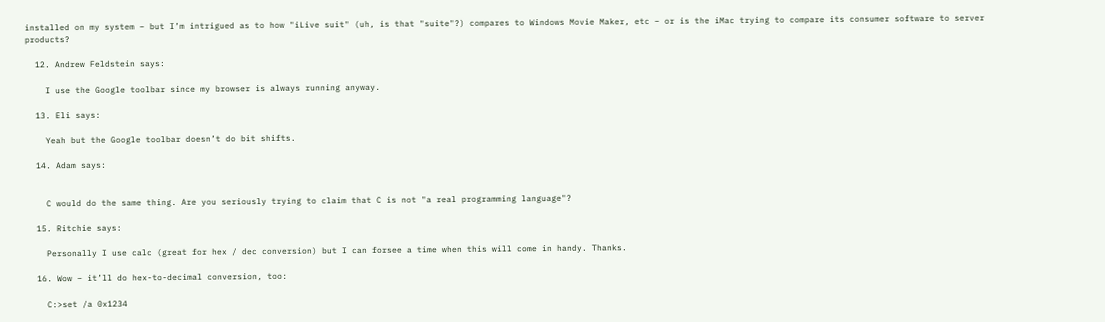installed on my system – but I’m intrigued as to how "iLive suit" (uh, is that "suite"?) compares to Windows Movie Maker, etc – or is the iMac trying to compare its consumer software to server products?

  12. Andrew Feldstein says:

    I use the Google toolbar since my browser is always running anyway.

  13. Eli says:

    Yeah but the Google toolbar doesn’t do bit shifts.

  14. Adam says:


    C would do the same thing. Are you seriously trying to claim that C is not "a real programming language"?

  15. Ritchie says:

    Personally I use calc (great for hex / dec conversion) but I can forsee a time when this will come in handy. Thanks.

  16. Wow – it’ll do hex-to-decimal conversion, too:

    C:>set /a 0x1234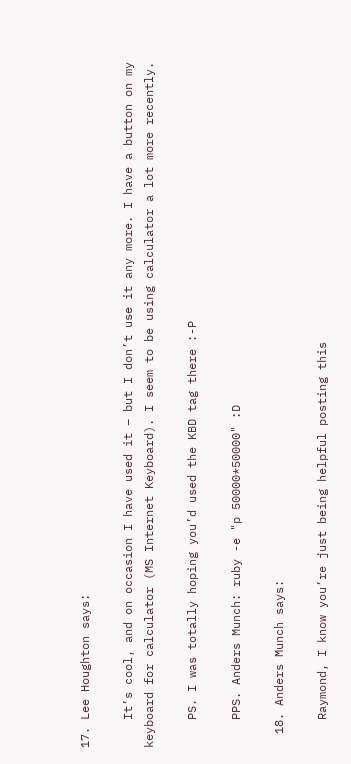17. Lee Houghton says:

    It’s cool, and on occasion I have used it – but I don’t use it any more. I have a button on my keyboard for calculator (MS Internet Keyboard). I seem to be using calculator a lot more recently.

    PS. I was totally hoping you’d used the KBD tag there :-P

    PPS. Anders Munch: ruby -e "p 50000*50000" :D

  18. Anders Munch says:

    Raymond, I know you’re just being helpful posting this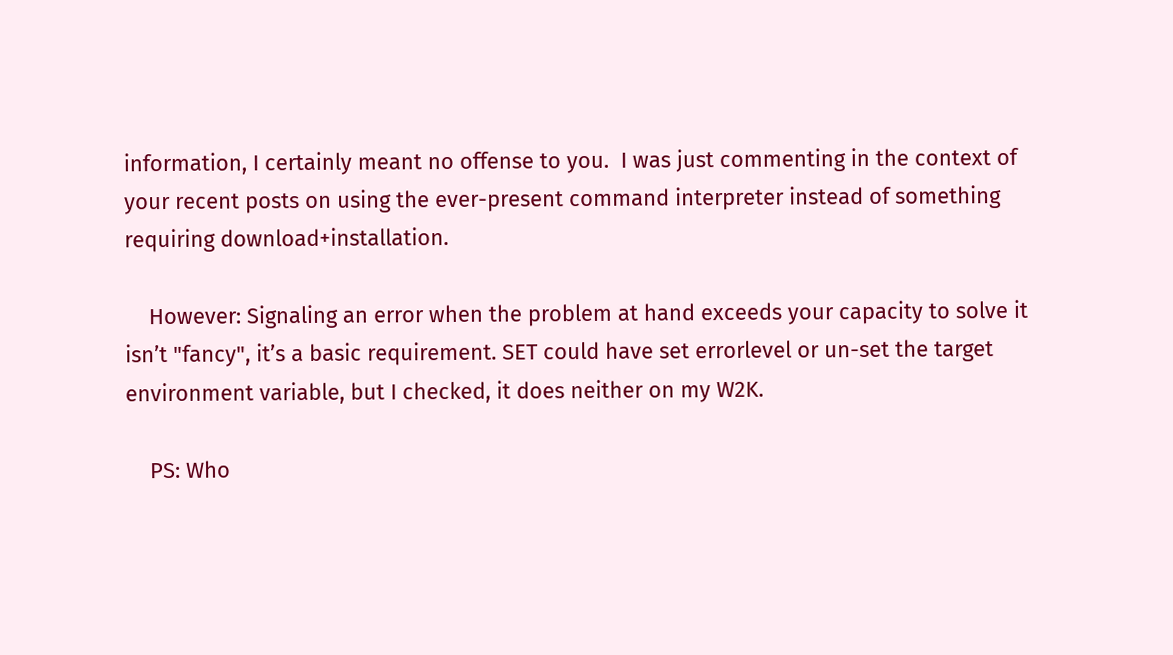information, I certainly meant no offense to you.  I was just commenting in the context of your recent posts on using the ever-present command interpreter instead of something requiring download+installation.

    However: Signaling an error when the problem at hand exceeds your capacity to solve it isn’t "fancy", it’s a basic requirement. SET could have set errorlevel or un-set the target environment variable, but I checked, it does neither on my W2K.

    PS: Who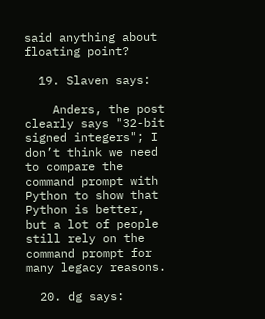said anything about floating point?

  19. Slaven says:

    Anders, the post clearly says "32-bit signed integers"; I don’t think we need to compare the command prompt with Python to show that Python is better, but a lot of people still rely on the command prompt for many legacy reasons.

  20. dg says: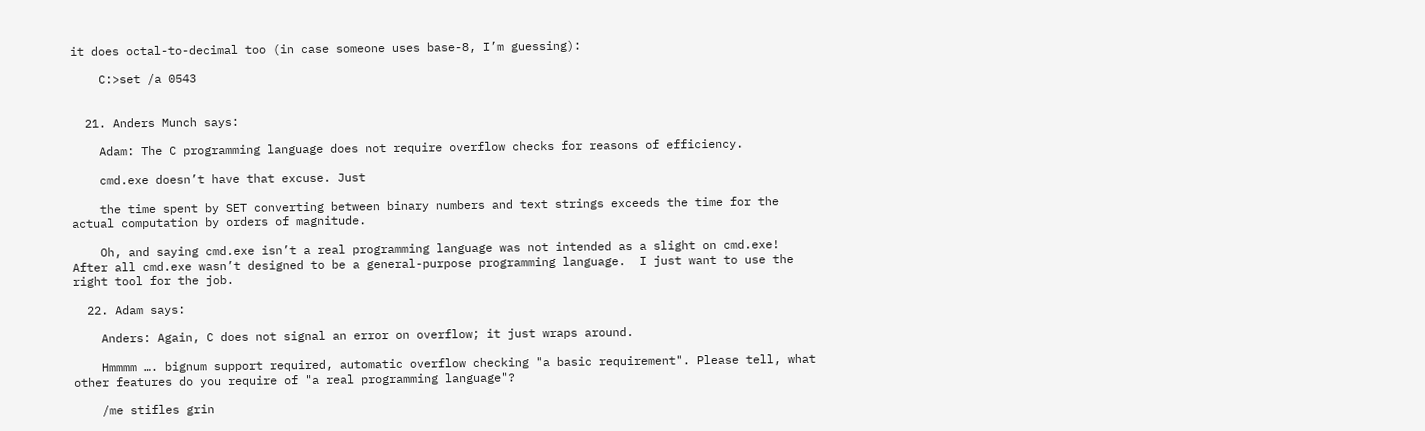it does octal-to-decimal too (in case someone uses base-8, I’m guessing):

    C:>set /a 0543


  21. Anders Munch says:

    Adam: The C programming language does not require overflow checks for reasons of efficiency.

    cmd.exe doesn’t have that excuse. Just

    the time spent by SET converting between binary numbers and text strings exceeds the time for the actual computation by orders of magnitude.

    Oh, and saying cmd.exe isn’t a real programming language was not intended as a slight on cmd.exe!  After all cmd.exe wasn’t designed to be a general-purpose programming language.  I just want to use the right tool for the job.

  22. Adam says:

    Anders: Again, C does not signal an error on overflow; it just wraps around.

    Hmmmm …. bignum support required, automatic overflow checking "a basic requirement". Please tell, what other features do you require of "a real programming language"?

    /me stifles grin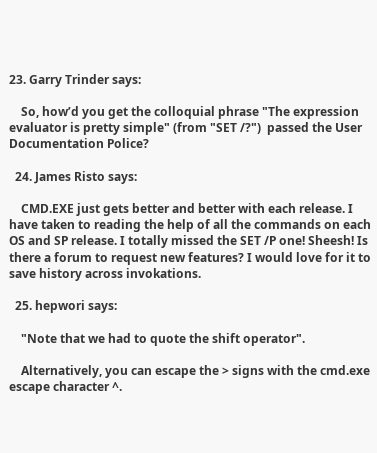23. Garry Trinder says:

    So, how’d you get the colloquial phrase "The expression evaluator is pretty simple" (from "SET /?")  passed the User Documentation Police?

  24. James Risto says:

    CMD.EXE just gets better and better with each release. I have taken to reading the help of all the commands on each OS and SP release. I totally missed the SET /P one! Sheesh! Is there a forum to request new features? I would love for it to save history across invokations.

  25. hepwori says:

    "Note that we had to quote the shift operator".

    Alternatively, you can escape the > signs with the cmd.exe escape character ^.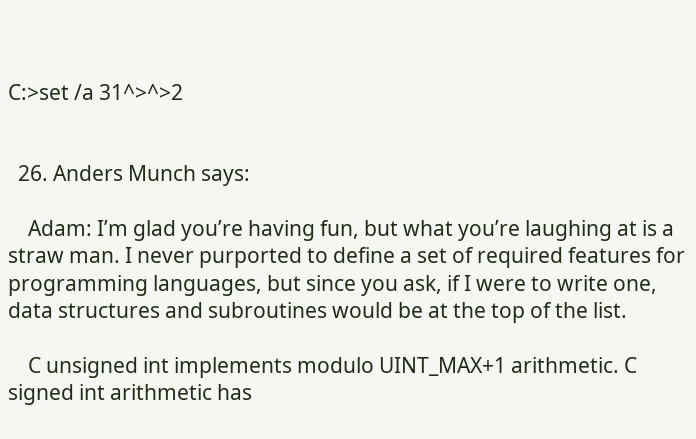C:>set /a 31^>^>2


  26. Anders Munch says:

    Adam: I’m glad you’re having fun, but what you’re laughing at is a straw man. I never purported to define a set of required features for programming languages, but since you ask, if I were to write one, data structures and subroutines would be at the top of the list.

    C unsigned int implements modulo UINT_MAX+1 arithmetic. C signed int arithmetic has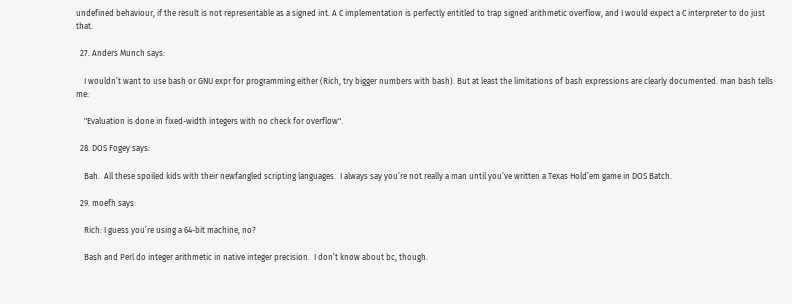undefined behaviour, if the result is not representable as a signed int. A C implementation is perfectly entitled to trap signed arithmetic overflow, and I would expect a C interpreter to do just that.

  27. Anders Munch says:

    I wouldn’t want to use bash or GNU expr for programming either (Rich, try bigger numbers with bash). But at least the limitations of bash expressions are clearly documented. man bash tells me:

    "Evaluation is done in fixed-width integers with no check for overflow".

  28. DOS Fogey says:

    Bah.  All these spoiled kids with their newfangled scripting languages.  I always say you’re not really a man until you’ve written a Texas Hold’em game in DOS Batch.

  29. moefh says:

    Rich: I guess you’re using a 64-bit machine, no?

    Bash and Perl do integer arithmetic in native integer precision.  I don’t know about bc, though.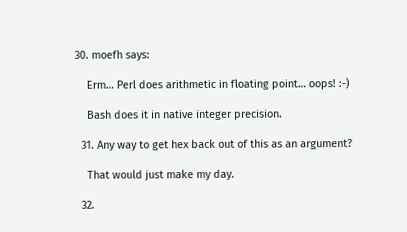30. moefh says:

    Erm… Perl does arithmetic in floating point… oops! :-)

    Bash does it in native integer precision.

  31. Any way to get hex back out of this as an argument?

    That would just make my day.

  32.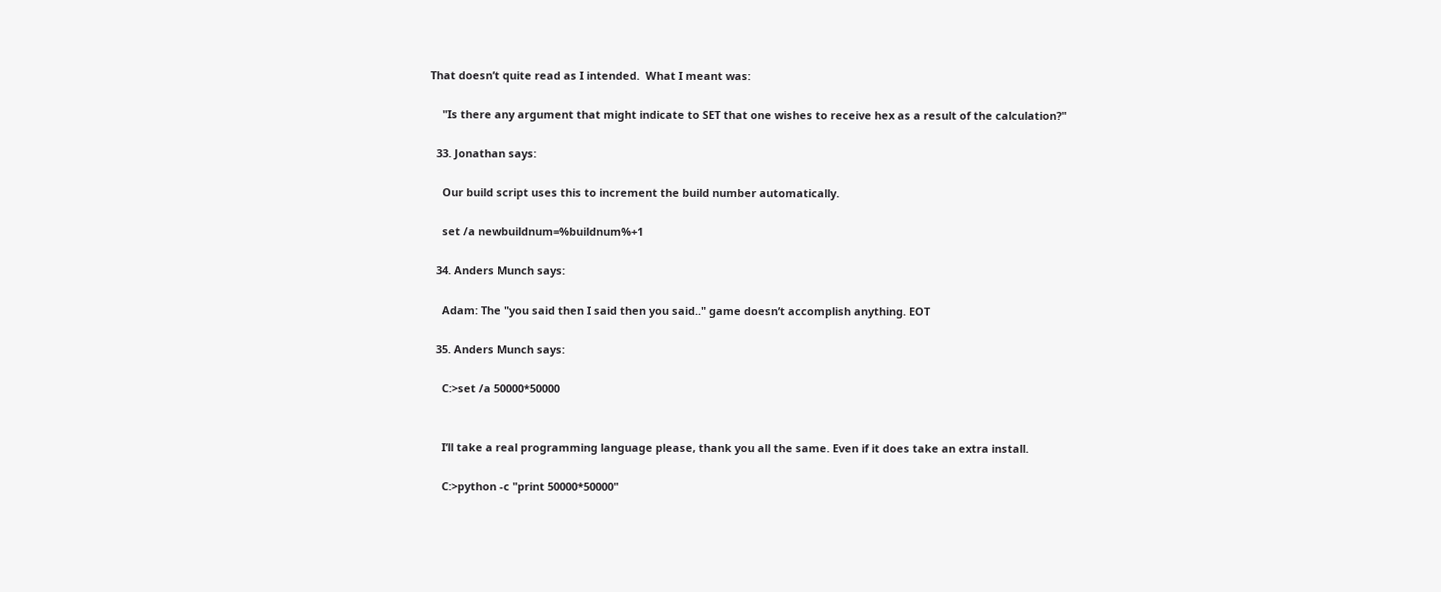That doesn’t quite read as I intended.  What I meant was:

    "Is there any argument that might indicate to SET that one wishes to receive hex as a result of the calculation?"

  33. Jonathan says:

    Our build script uses this to increment the build number automatically.

    set /a newbuildnum=%buildnum%+1

  34. Anders Munch says:

    Adam: The "you said then I said then you said.." game doesn’t accomplish anything. EOT

  35. Anders Munch says:

    C:>set /a 50000*50000


    I’ll take a real programming language please, thank you all the same. Even if it does take an extra install.

    C:>python -c "print 50000*50000"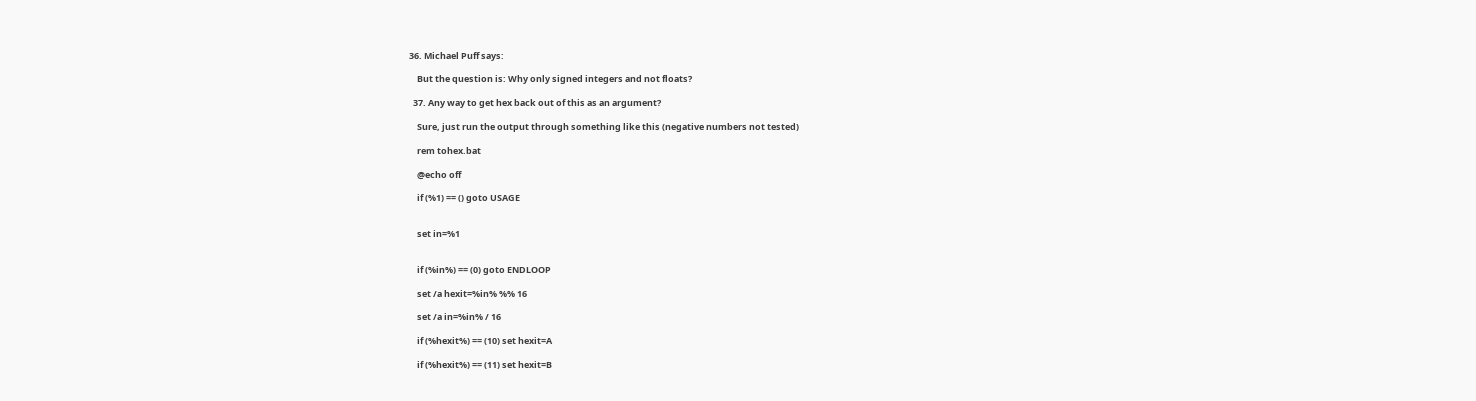36. Michael Puff says:

    But the question is: Why only signed integers and not floats?

  37. Any way to get hex back out of this as an argument?

    Sure, just run the output through something like this (negative numbers not tested)

    rem tohex.bat

    @echo off

    if (%1) == () goto USAGE


    set in=%1


    if (%in%) == (0) goto ENDLOOP

    set /a hexit=%in% %% 16

    set /a in=%in% / 16

    if (%hexit%) == (10) set hexit=A

    if (%hexit%) == (11) set hexit=B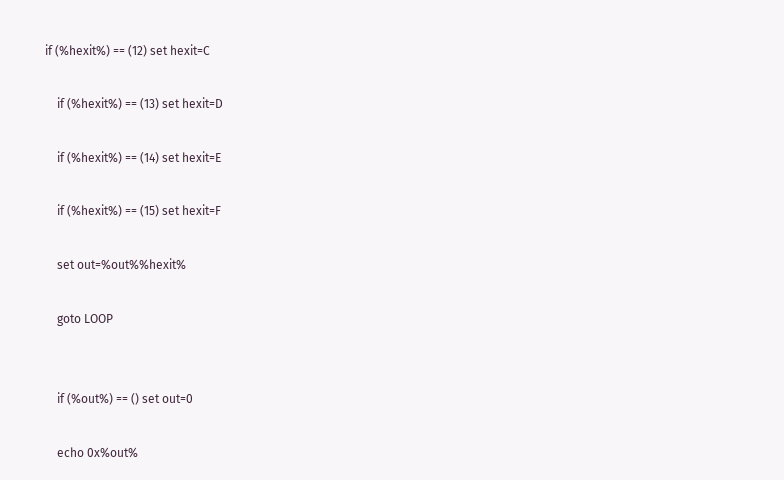if (%hexit%) == (12) set hexit=C

    if (%hexit%) == (13) set hexit=D

    if (%hexit%) == (14) set hexit=E

    if (%hexit%) == (15) set hexit=F

    set out=%out%%hexit%

    goto LOOP


    if (%out%) == () set out=0

    echo 0x%out%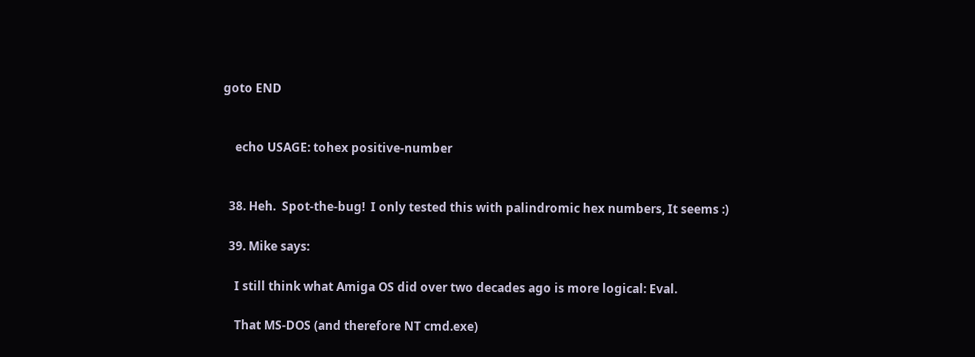goto END


    echo USAGE: tohex positive-number


  38. Heh.  Spot-the-bug!  I only tested this with palindromic hex numbers, It seems :)

  39. Mike says:

    I still think what Amiga OS did over two decades ago is more logical: Eval.

    That MS-DOS (and therefore NT cmd.exe)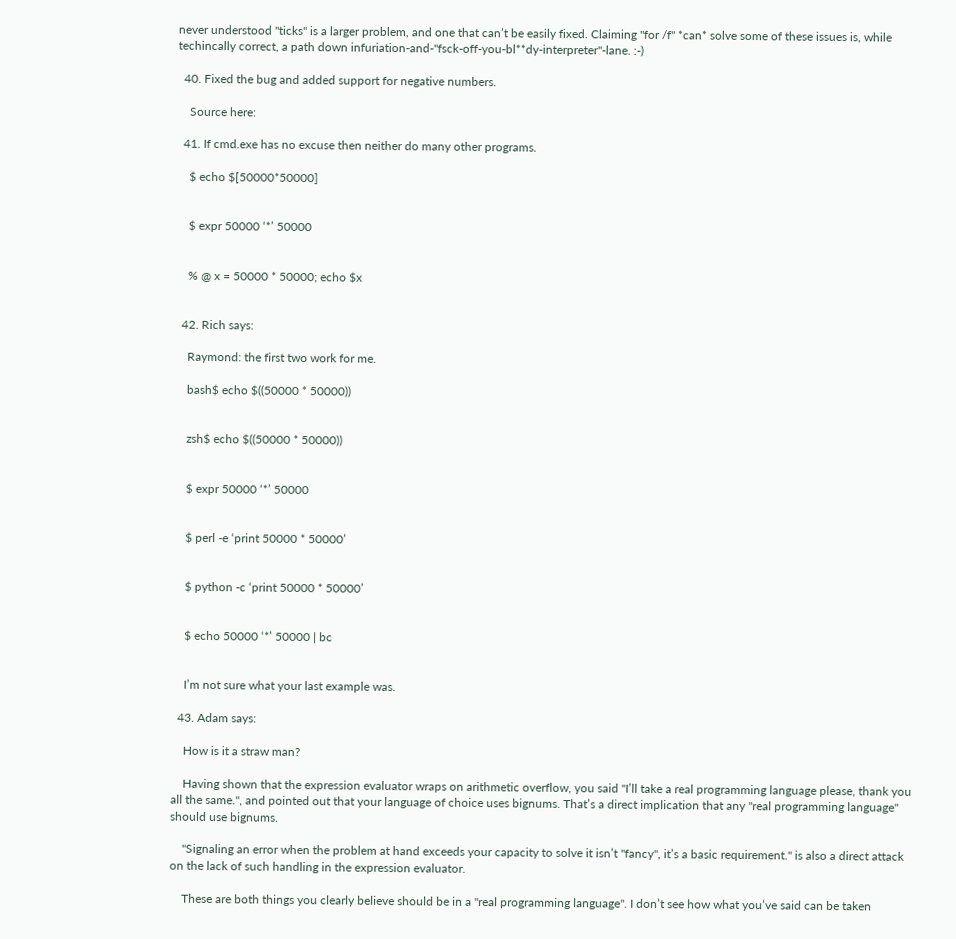never understood "ticks" is a larger problem, and one that can’t be easily fixed. Claiming "for /f" *can* solve some of these issues is, while techincally correct, a path down infuriation-and-"fsck-off-you-bl**dy-interpreter"-lane. :-)

  40. Fixed the bug and added support for negative numbers.

    Source here:

  41. If cmd.exe has no excuse then neither do many other programs.

    $ echo $[50000*50000]


    $ expr 50000 ‘*’ 50000


    % @ x = 50000 * 50000; echo $x


  42. Rich says:

    Raymond: the first two work for me.

    bash$ echo $((50000 * 50000))


    zsh$ echo $((50000 * 50000))


    $ expr 50000 ‘*’ 50000


    $ perl -e ‘print 50000 * 50000’


    $ python -c ‘print 50000 * 50000’


    $ echo 50000 ‘*’ 50000 | bc


    I’m not sure what your last example was.

  43. Adam says:

    How is it a straw man?

    Having shown that the expression evaluator wraps on arithmetic overflow, you said "I’ll take a real programming language please, thank you all the same.", and pointed out that your language of choice uses bignums. That’s a direct implication that any "real programming language" should use bignums.

    "Signaling an error when the problem at hand exceeds your capacity to solve it isn’t "fancy", it’s a basic requirement." is also a direct attack on the lack of such handling in the expression evaluator.

    These are both things you clearly believe should be in a "real programming language". I don’t see how what you’ve said can be taken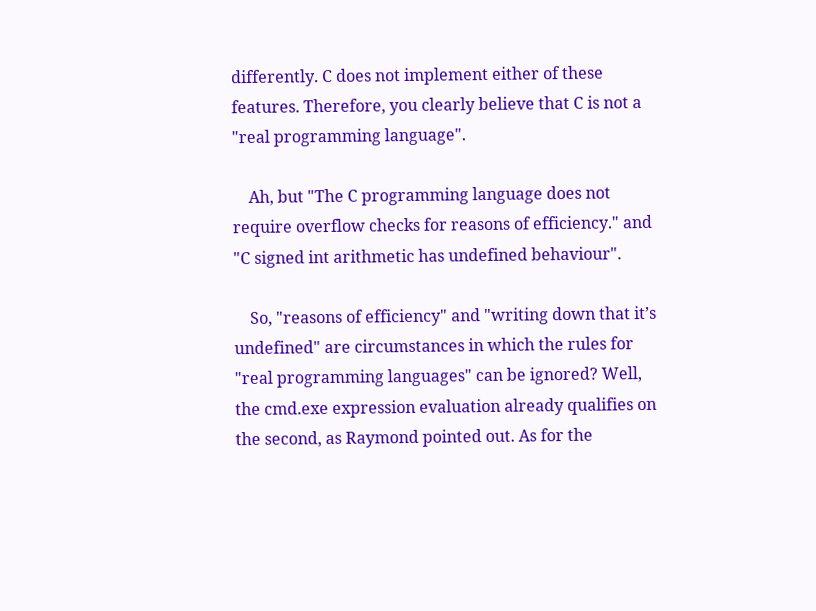differently. C does not implement either of these features. Therefore, you clearly believe that C is not a "real programming language".

    Ah, but "The C programming language does not require overflow checks for reasons of efficiency." and "C signed int arithmetic has undefined behaviour".

    So, "reasons of efficiency" and "writing down that it’s undefined" are circumstances in which the rules for "real programming languages" can be ignored? Well, the cmd.exe expression evaluation already qualifies on the second, as Raymond pointed out. As for the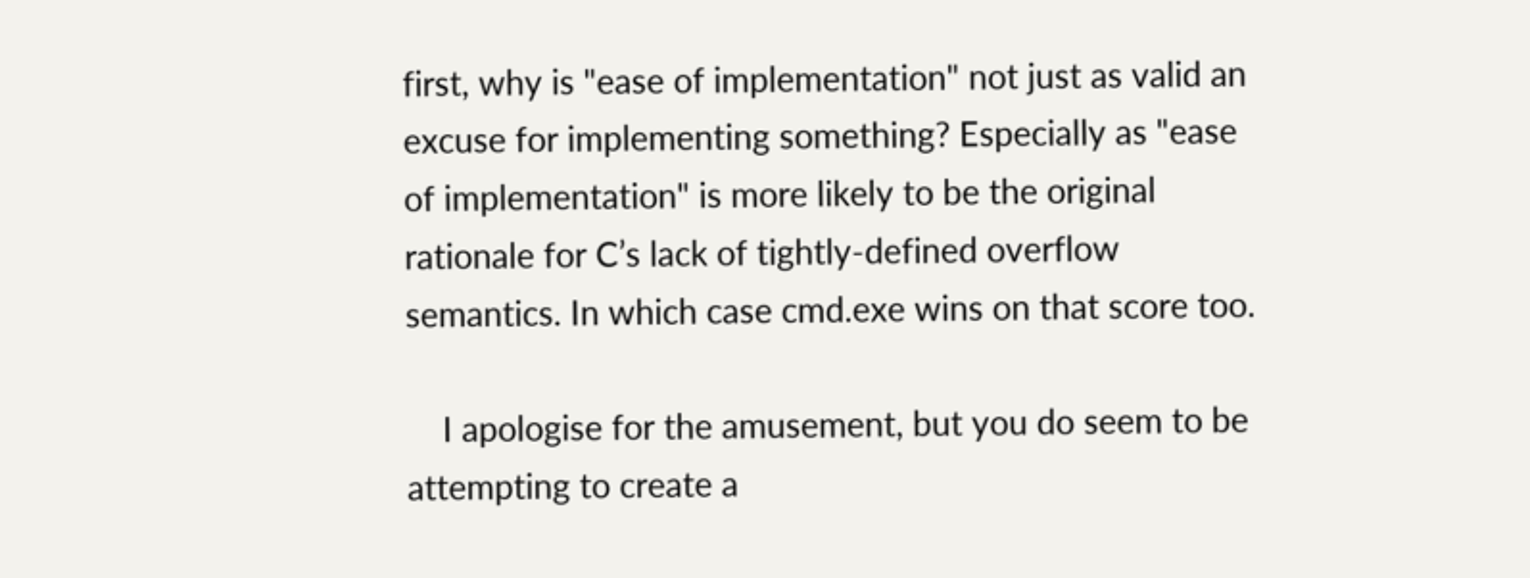first, why is "ease of implementation" not just as valid an excuse for implementing something? Especially as "ease of implementation" is more likely to be the original rationale for C’s lack of tightly-defined overflow semantics. In which case cmd.exe wins on that score too.

    I apologise for the amusement, but you do seem to be attempting to create a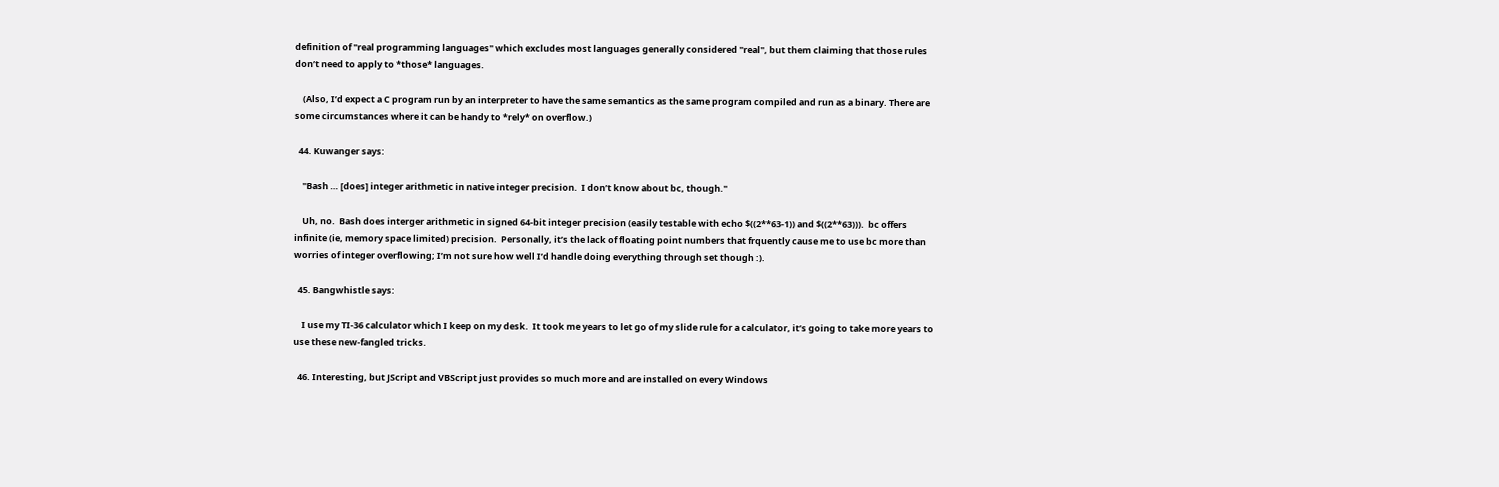definition of "real programming languages" which excludes most languages generally considered "real", but them claiming that those rules don’t need to apply to *those* languages.

    (Also, I’d expect a C program run by an interpreter to have the same semantics as the same program compiled and run as a binary. There are some circumstances where it can be handy to *rely* on overflow.)

  44. Kuwanger says:

    "Bash … [does] integer arithmetic in native integer precision.  I don’t know about bc, though."

    Uh, no.  Bash does interger arithmetic in signed 64-bit integer precision (easily testable with echo $((2**63-1)) and $((2**63))).  bc offers infinite (ie, memory space limited) precision.  Personally, it’s the lack of floating point numbers that frquently cause me to use bc more than worries of integer overflowing; I’m not sure how well I’d handle doing everything through set though :).

  45. Bangwhistle says:

    I use my TI-36 calculator which I keep on my desk.  It took me years to let go of my slide rule for a calculator, it’s going to take more years to use these new-fangled tricks.

  46. Interesting, but JScript and VBScript just provides so much more and are installed on every Windows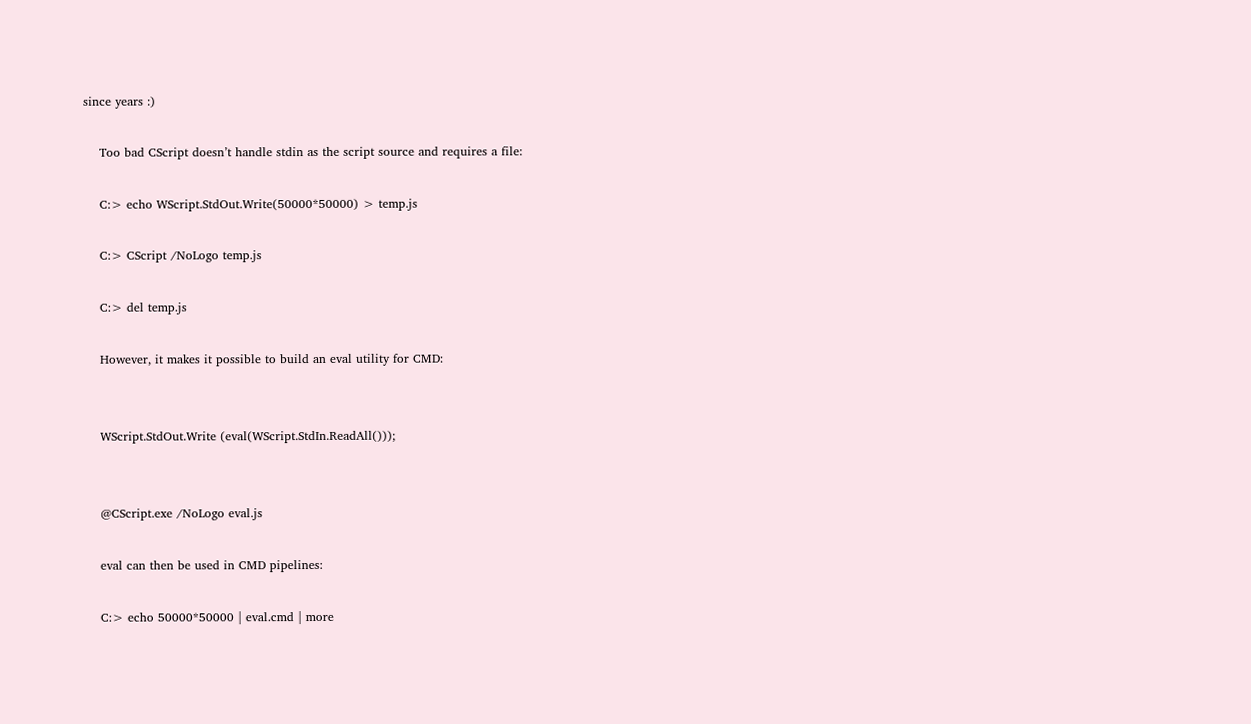since years :)

    Too bad CScript doesn’t handle stdin as the script source and requires a file:

    C:> echo WScript.StdOut.Write(50000*50000) > temp.js

    C:> CScript /NoLogo temp.js

    C:> del temp.js

    However, it makes it possible to build an eval utility for CMD:


    WScript.StdOut.Write (eval(WScript.StdIn.ReadAll()));


    @CScript.exe /NoLogo eval.js

    eval can then be used in CMD pipelines:

    C:> echo 50000*50000 | eval.cmd | more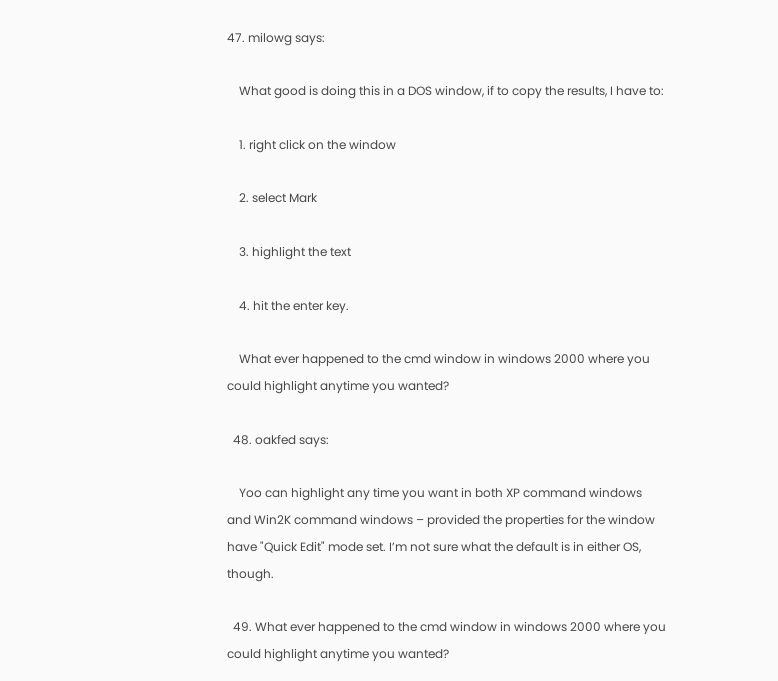47. milowg says:

    What good is doing this in a DOS window, if to copy the results, I have to:

    1. right click on the window

    2. select Mark

    3. highlight the text

    4. hit the enter key.

    What ever happened to the cmd window in windows 2000 where you could highlight anytime you wanted?

  48. oakfed says:

    Yoo can highlight any time you want in both XP command windows and Win2K command windows – provided the properties for the window have "Quick Edit" mode set. I’m not sure what the default is in either OS, though.

  49. What ever happened to the cmd window in windows 2000 where you could highlight anytime you wanted?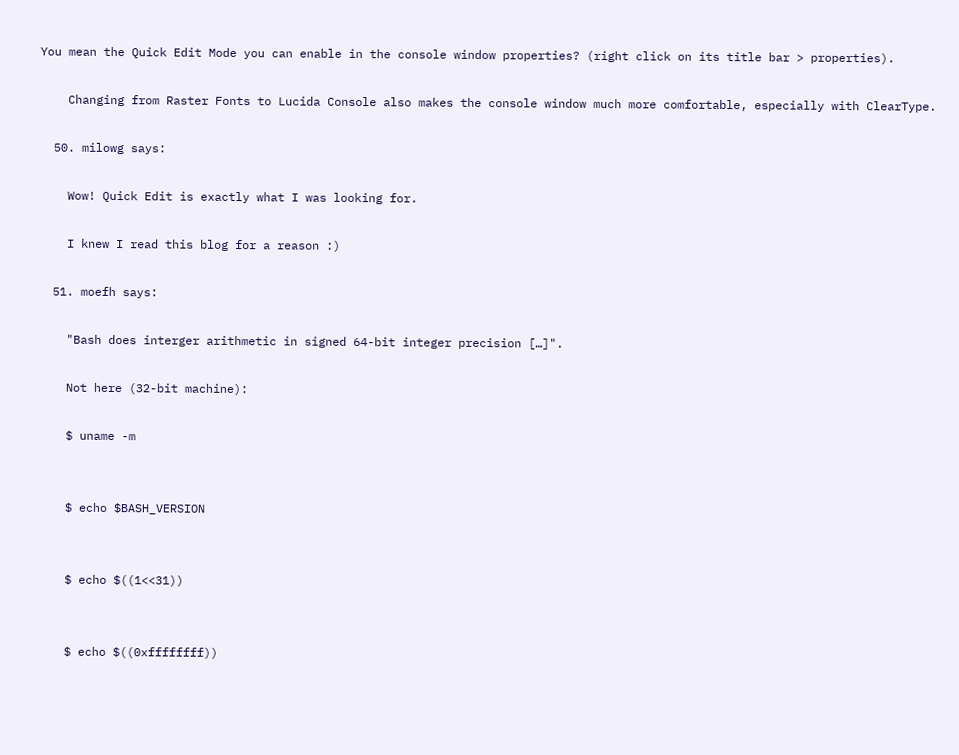You mean the Quick Edit Mode you can enable in the console window properties? (right click on its title bar > properties).

    Changing from Raster Fonts to Lucida Console also makes the console window much more comfortable, especially with ClearType.

  50. milowg says:

    Wow! Quick Edit is exactly what I was looking for.

    I knew I read this blog for a reason :)

  51. moefh says:

    "Bash does interger arithmetic in signed 64-bit integer precision […]".

    Not here (32-bit machine):

    $ uname -m


    $ echo $BASH_VERSION


    $ echo $((1<<31))


    $ echo $((0xffffffff))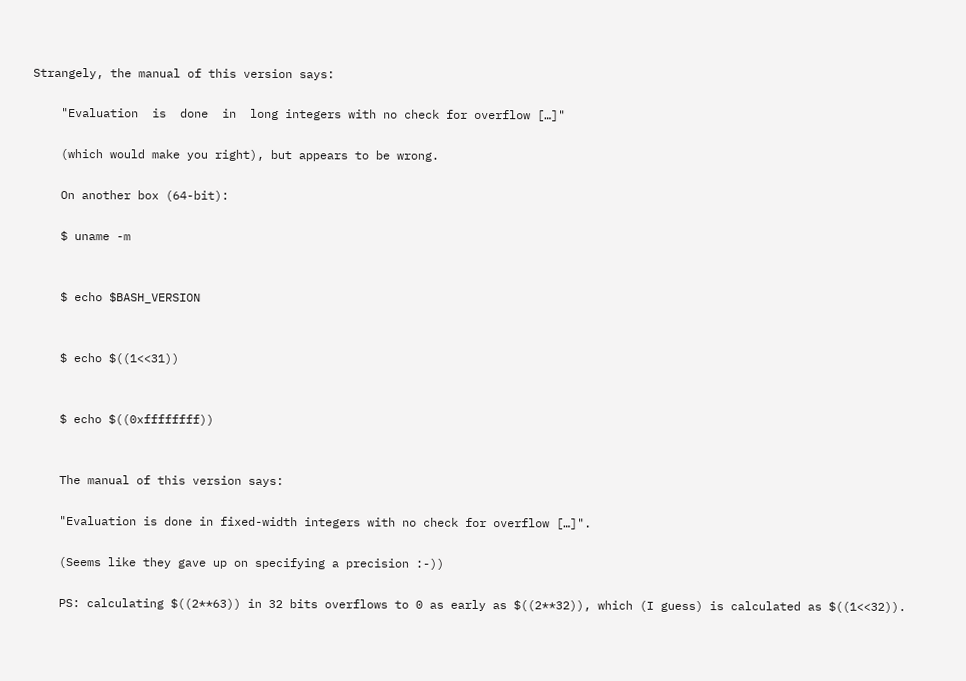Strangely, the manual of this version says:

    "Evaluation  is  done  in  long integers with no check for overflow […]"

    (which would make you right), but appears to be wrong.

    On another box (64-bit):

    $ uname -m


    $ echo $BASH_VERSION


    $ echo $((1<<31))


    $ echo $((0xffffffff))


    The manual of this version says:

    "Evaluation is done in fixed-width integers with no check for overflow […]".

    (Seems like they gave up on specifying a precision :-))

    PS: calculating $((2**63)) in 32 bits overflows to 0 as early as $((2**32)), which (I guess) is calculated as $((1<<32)).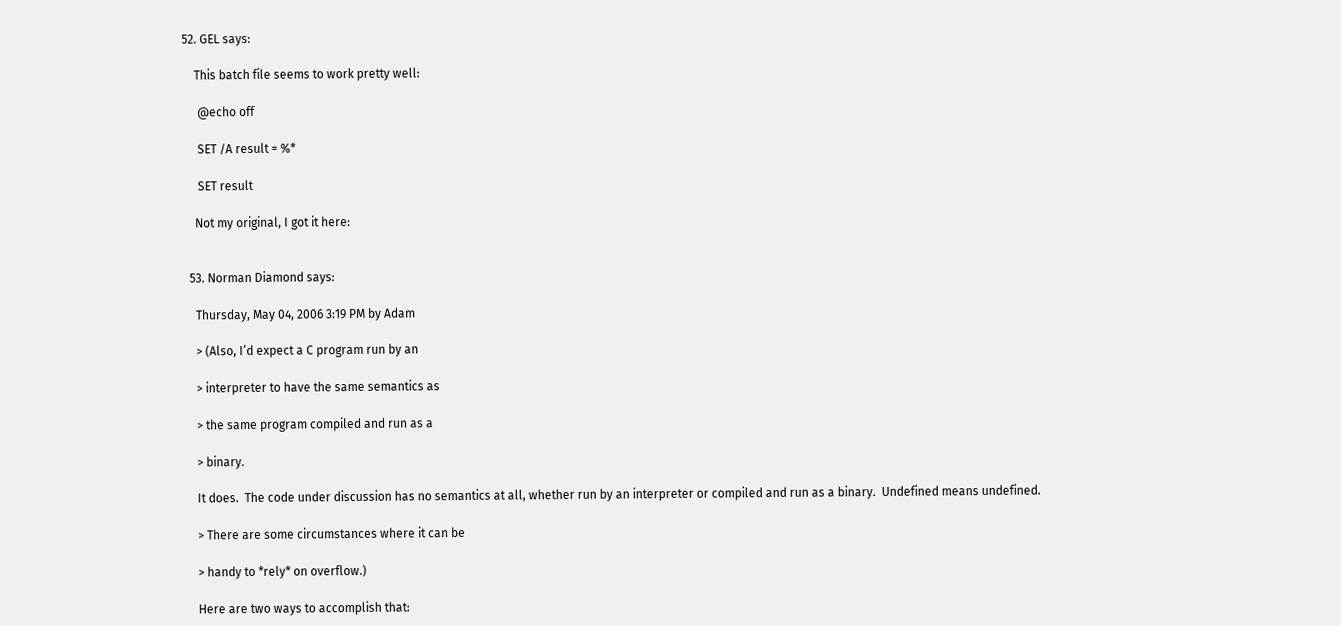52. GEL says:

    This batch file seems to work pretty well:

     @echo off

     SET /A result = %*

     SET result

    Not my original, I got it here:


  53. Norman Diamond says:

    Thursday, May 04, 2006 3:19 PM by Adam

    > (Also, I’d expect a C program run by an

    > interpreter to have the same semantics as

    > the same program compiled and run as a

    > binary.

    It does.  The code under discussion has no semantics at all, whether run by an interpreter or compiled and run as a binary.  Undefined means undefined.

    > There are some circumstances where it can be

    > handy to *rely* on overflow.)

    Here are two ways to accomplish that: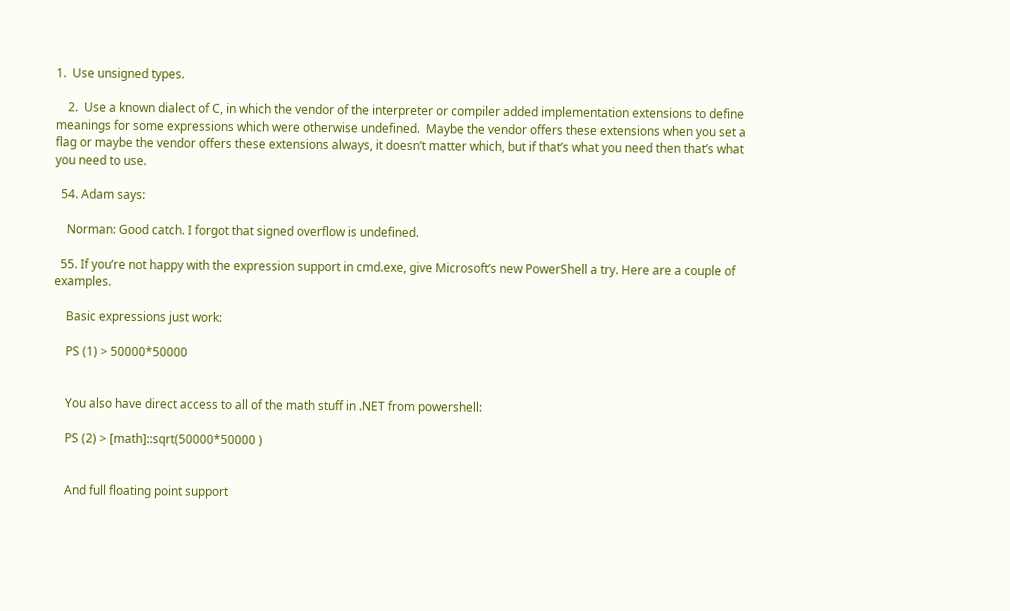1.  Use unsigned types.

    2.  Use a known dialect of C, in which the vendor of the interpreter or compiler added implementation extensions to define meanings for some expressions which were otherwise undefined.  Maybe the vendor offers these extensions when you set a flag or maybe the vendor offers these extensions always, it doesn’t matter which, but if that’s what you need then that’s what you need to use.

  54. Adam says:

    Norman: Good catch. I forgot that signed overflow is undefined.

  55. If you’re not happy with the expression support in cmd.exe, give Microsoft’s new PowerShell a try. Here are a couple of examples.

    Basic expressions just work:

    PS (1) > 50000*50000


    You also have direct access to all of the math stuff in .NET from powershell:

    PS (2) > [math]::sqrt(50000*50000 )


    And full floating point support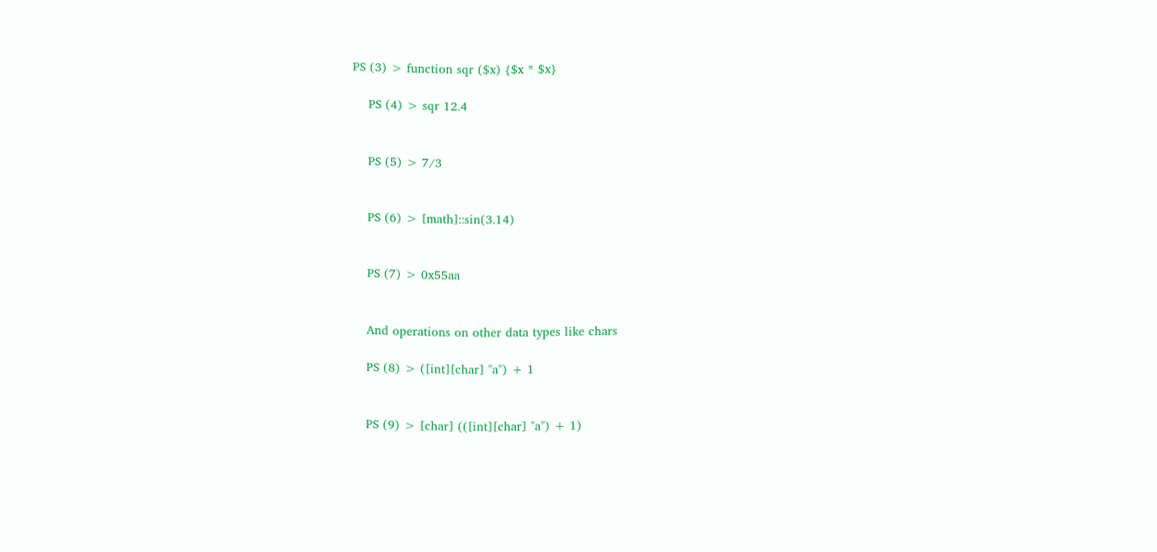PS (3) > function sqr ($x) {$x * $x}

    PS (4) > sqr 12.4


    PS (5) > 7/3


    PS (6) > [math]::sin(3.14)


    PS (7) > 0x55aa


    And operations on other data types like chars

    PS (8) > ([int][char] "a") + 1


    PS (9) > [char] (([int][char] "a") + 1)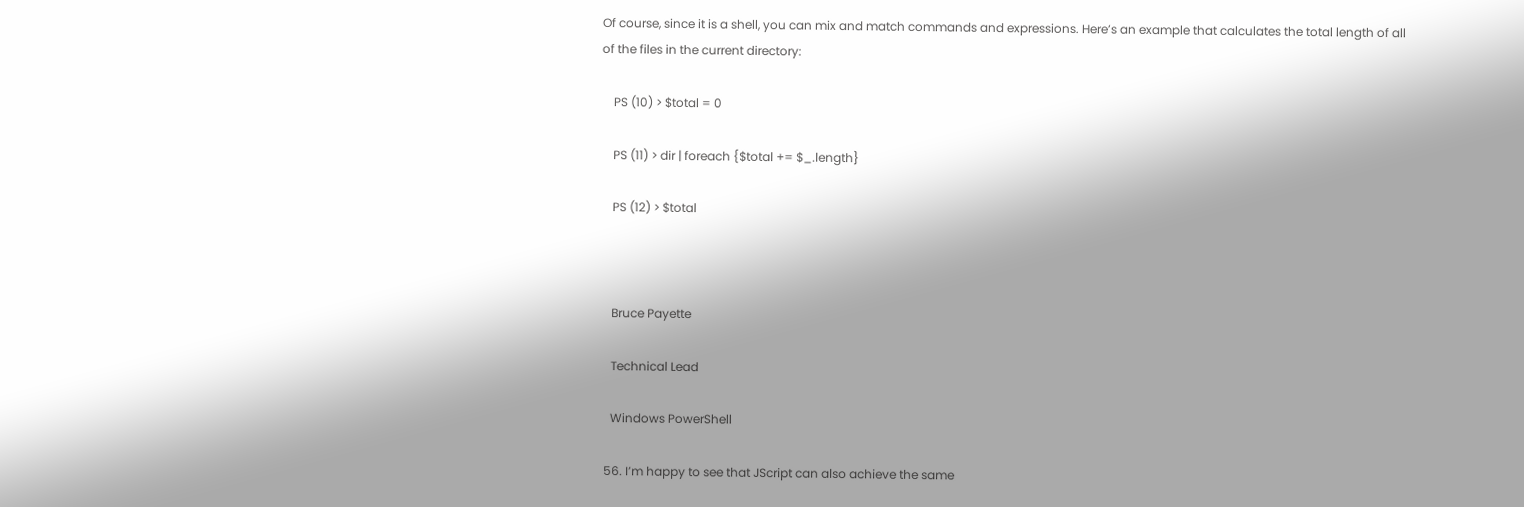Of course, since it is a shell, you can mix and match commands and expressions. Here’s an example that calculates the total length of all of the files in the current directory:

    PS (10) > $total = 0

    PS (11) > dir | foreach {$total += $_.length}

    PS (12) > $total



    Bruce Payette

    Technical Lead

    Windows PowerShell

  56. I’m happy to see that JScript can also achieve the same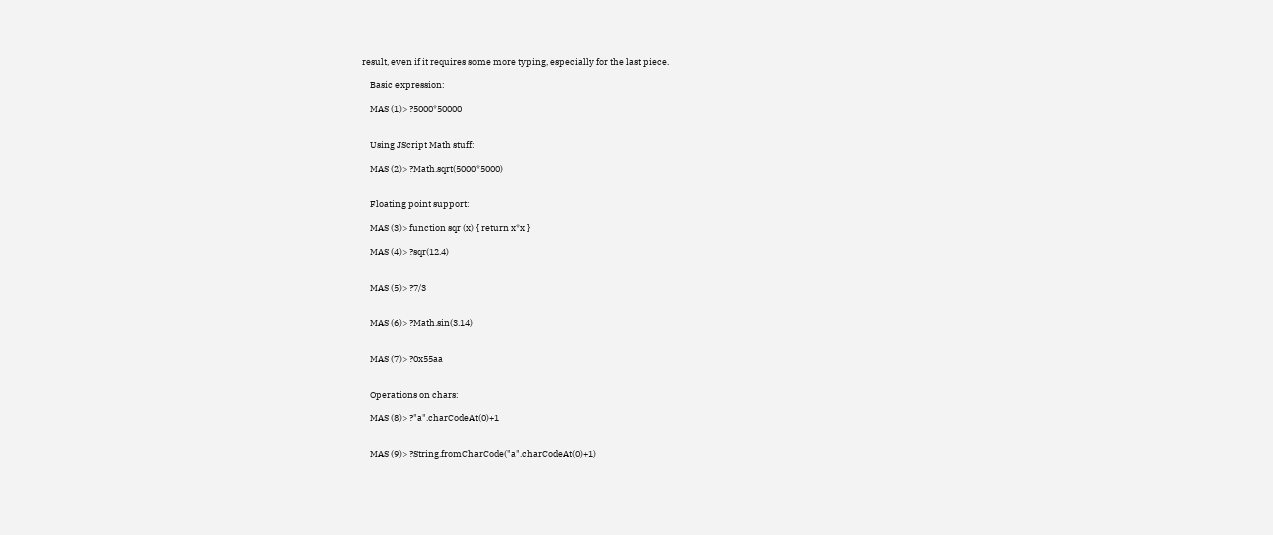result, even if it requires some more typing, especially for the last piece.

    Basic expression:

    MAS (1)> ?5000*50000


    Using JScript Math stuff:

    MAS (2)> ?Math.sqrt(5000*5000)


    Floating point support:

    MAS (3)> function sqr (x) { return x*x }

    MAS (4)> ?sqr(12.4)


    MAS (5)> ?7/3


    MAS (6)> ?Math.sin(3.14)


    MAS (7)> ?0x55aa


    Operations on chars:

    MAS (8)> ?"a".charCodeAt(0)+1


    MAS (9)> ?String.fromCharCode("a".charCodeAt(0)+1)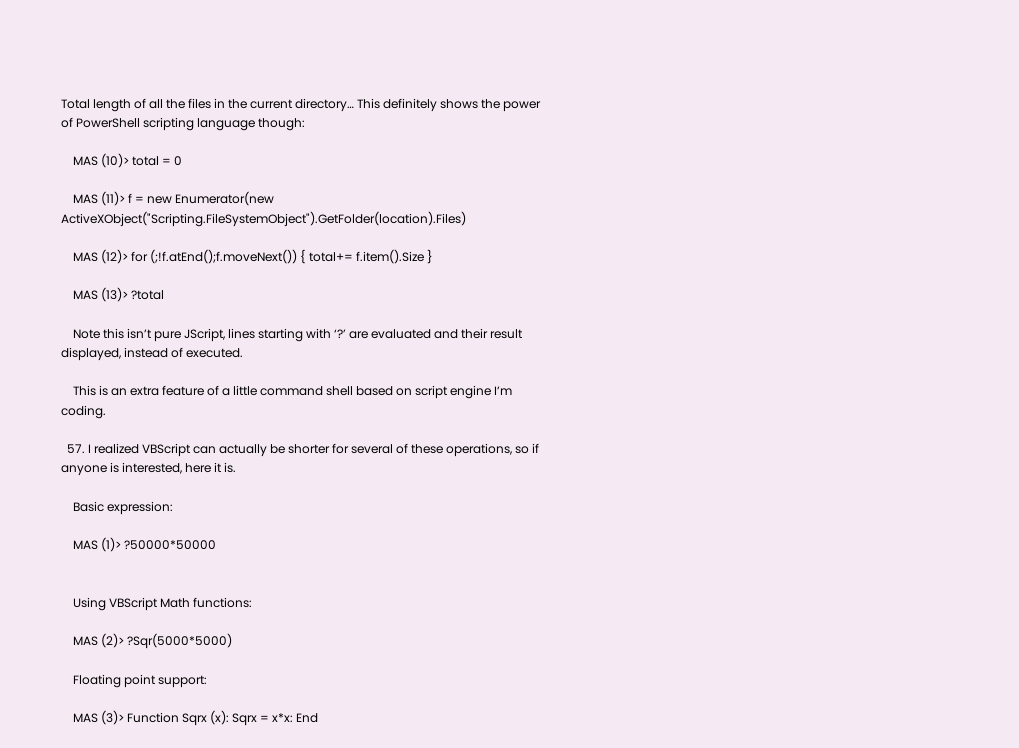Total length of all the files in the current directory… This definitely shows the power of PowerShell scripting language though:

    MAS (10)> total = 0

    MAS (11)> f = new Enumerator(new ActiveXObject("Scripting.FileSystemObject").GetFolder(location).Files)

    MAS (12)> for (;!f.atEnd();f.moveNext()) { total+= f.item().Size }

    MAS (13)> ?total

    Note this isn’t pure JScript, lines starting with ‘?’ are evaluated and their result displayed, instead of executed.

    This is an extra feature of a little command shell based on script engine I’m coding.

  57. I realized VBScript can actually be shorter for several of these operations, so if anyone is interested, here it is.

    Basic expression:

    MAS (1)> ?50000*50000


    Using VBScript Math functions:

    MAS (2)> ?Sqr(5000*5000)

    Floating point support:

    MAS (3)> Function Sqrx (x): Sqrx = x*x: End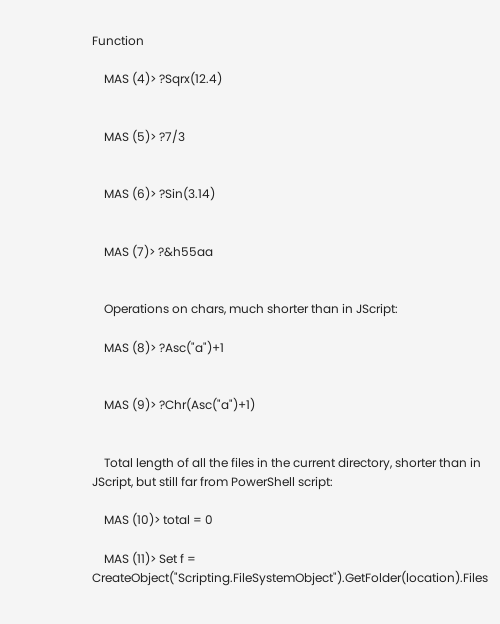Function

    MAS (4)> ?Sqrx(12.4)


    MAS (5)> ?7/3


    MAS (6)> ?Sin(3.14)


    MAS (7)> ?&h55aa


    Operations on chars, much shorter than in JScript:

    MAS (8)> ?Asc("a")+1


    MAS (9)> ?Chr(Asc("a")+1)


    Total length of all the files in the current directory, shorter than in JScript, but still far from PowerShell script:

    MAS (10)> total = 0

    MAS (11)> Set f = CreateObject("Scripting.FileSystemObject").GetFolder(location).Files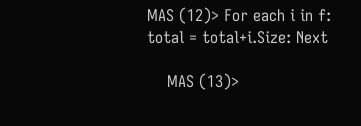MAS (12)> For each i in f: total = total+i.Size: Next

    MAS (13)>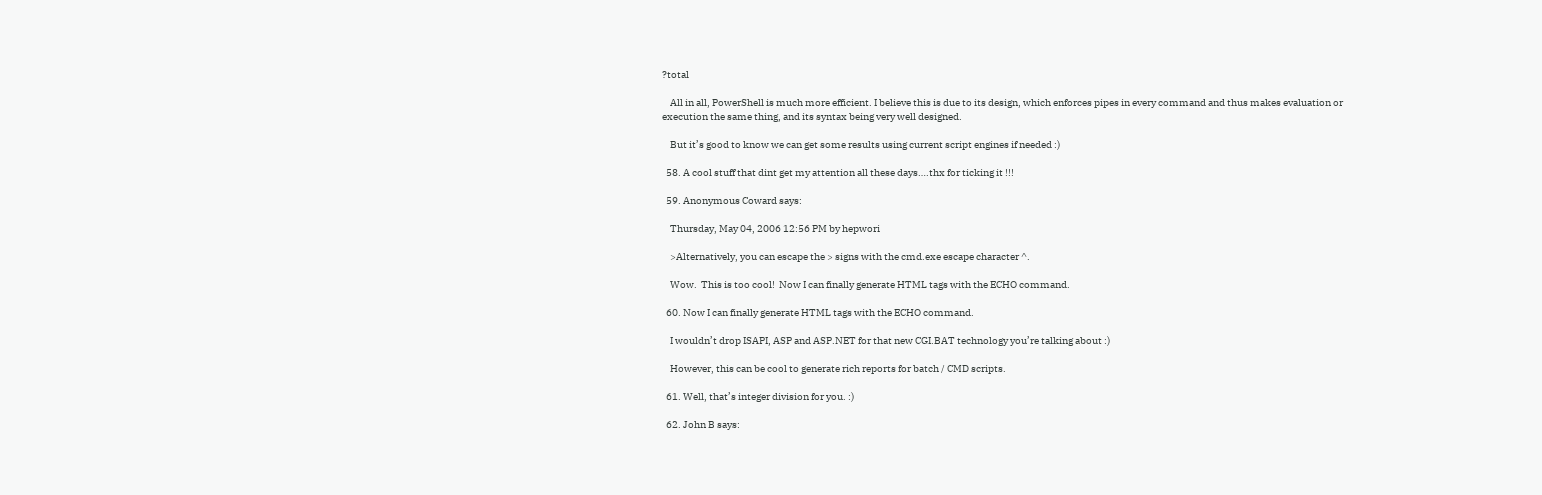?total

    All in all, PowerShell is much more efficient. I believe this is due to its design, which enforces pipes in every command and thus makes evaluation or execution the same thing, and its syntax being very well designed.

    But it’s good to know we can get some results using current script engines if needed :)

  58. A cool stuff that dint get my attention all these days….thx for ticking it !!!

  59. Anonymous Coward says:

    Thursday, May 04, 2006 12:56 PM by hepwori

    >Alternatively, you can escape the > signs with the cmd.exe escape character ^.

    Wow.  This is too cool!  Now I can finally generate HTML tags with the ECHO command.

  60. Now I can finally generate HTML tags with the ECHO command.

    I wouldn’t drop ISAPI, ASP and ASP.NET for that new CGI.BAT technology you’re talking about :)

    However, this can be cool to generate rich reports for batch / CMD scripts.

  61. Well, that’s integer division for you. :)

  62. John B says: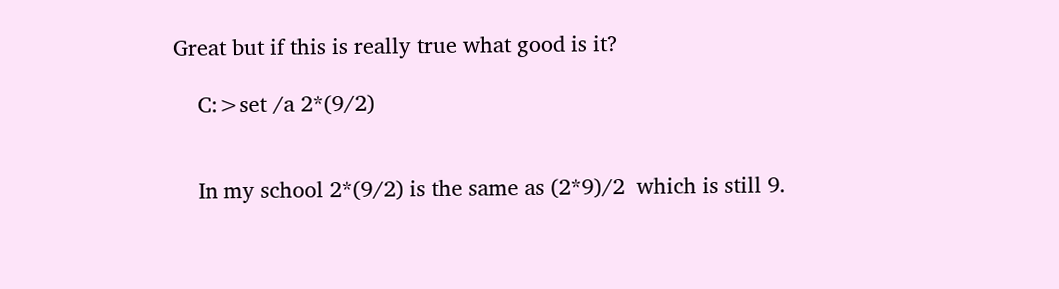Great but if this is really true what good is it?

    C:>set /a 2*(9/2)


    In my school 2*(9/2) is the same as (2*9)/2  which is still 9.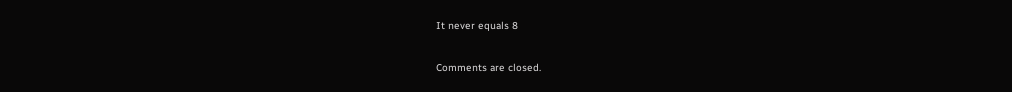It never equals 8

Comments are closed.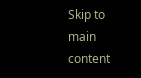Skip to main content